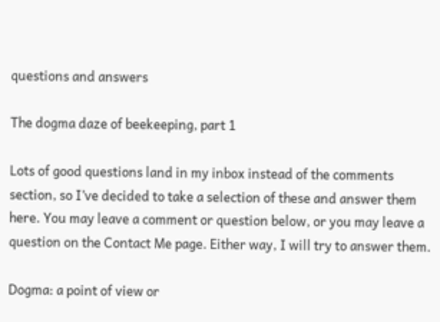questions and answers

The dogma daze of beekeeping, part 1

Lots of good questions land in my inbox instead of the comments section, so I’ve decided to take a selection of these and answer them here. You may leave a comment or question below, or you may leave a question on the Contact Me page. Either way, I will try to answer them.

Dogma: a point of view or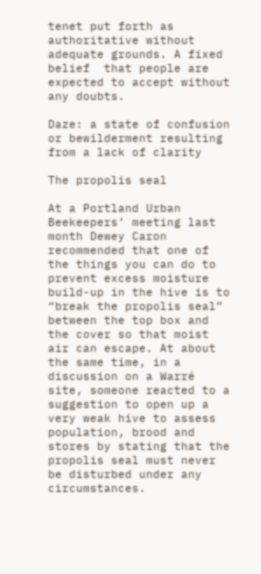tenet put forth as authoritative without adequate grounds. A fixed belief  that people are expected to accept without any doubts.

Daze: a state of confusion or bewilderment resulting from a lack of clarity

The propolis seal

At a Portland Urban Beekeepers’ meeting last month Dewey Caron recommended that one of the things you can do to prevent excess moisture build-up in the hive is to “break the propolis seal” between the top box and the cover so that moist air can escape. At about the same time, in a discussion on a Warré site, someone reacted to a suggestion to open up a very weak hive to assess population, brood and stores by stating that the propolis seal must never be disturbed under any circumstances.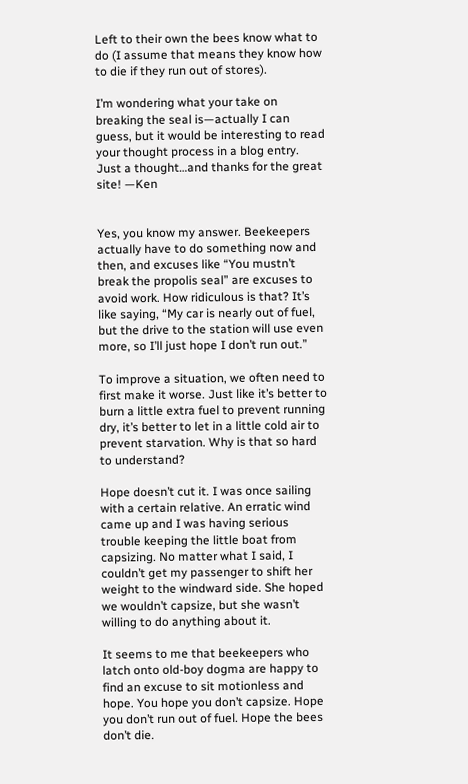Left to their own the bees know what to do (I assume that means they know how to die if they run out of stores).

I’m wondering what your take on breaking the seal is—actually I can guess, but it would be interesting to read your thought process in a blog entry. Just a thought…and thanks for the great site! —Ken


Yes, you know my answer. Beekeepers actually have to do something now and then, and excuses like “You mustn’t break the propolis seal” are excuses to avoid work. How ridiculous is that? It’s like saying, “My car is nearly out of fuel, but the drive to the station will use even more, so I’ll just hope I don’t run out.”

To improve a situation, we often need to first make it worse. Just like it’s better to burn a little extra fuel to prevent running dry, it’s better to let in a little cold air to prevent starvation. Why is that so hard to understand?

Hope doesn’t cut it. I was once sailing with a certain relative. An erratic wind came up and I was having serious trouble keeping the little boat from capsizing. No matter what I said, I couldn’t get my passenger to shift her weight to the windward side. She hoped we wouldn’t capsize, but she wasn’t willing to do anything about it.

It seems to me that beekeepers who latch onto old-boy dogma are happy to find an excuse to sit motionless and hope. You hope you don’t capsize. Hope you don’t run out of fuel. Hope the bees don’t die.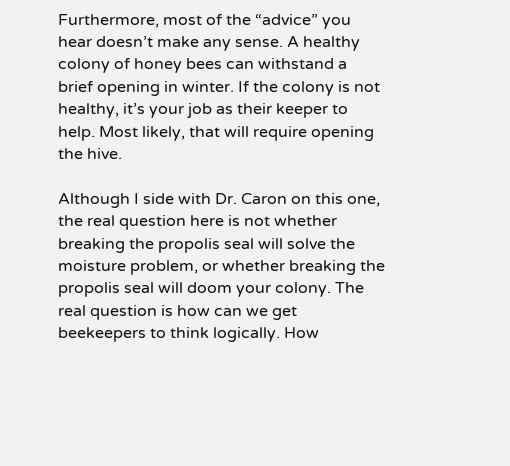Furthermore, most of the “advice” you hear doesn’t make any sense. A healthy colony of honey bees can withstand a brief opening in winter. If the colony is not healthy, it’s your job as their keeper to help. Most likely, that will require opening the hive.

Although I side with Dr. Caron on this one, the real question here is not whether breaking the propolis seal will solve the moisture problem, or whether breaking the propolis seal will doom your colony. The real question is how can we get beekeepers to think logically. How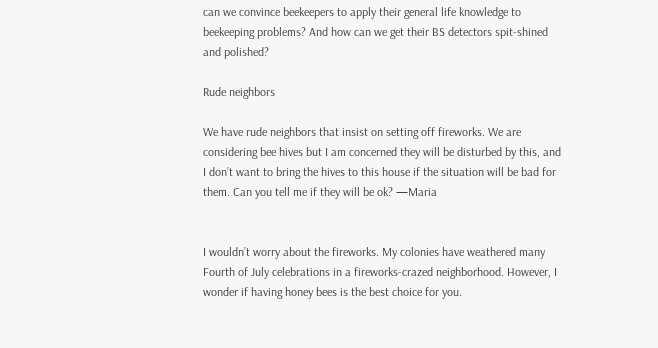can we convince beekeepers to apply their general life knowledge to beekeeping problems? And how can we get their BS detectors spit-shined and polished?

Rude neighbors

We have rude neighbors that insist on setting off fireworks. We are considering bee hives but I am concerned they will be disturbed by this, and I don’t want to bring the hives to this house if the situation will be bad for them. Can you tell me if they will be ok? —Maria


I wouldn’t worry about the fireworks. My colonies have weathered many Fourth of July celebrations in a fireworks-crazed neighborhood. However, I wonder if having honey bees is the best choice for you.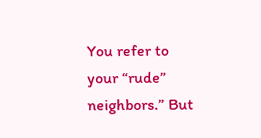You refer to your “rude” neighbors.” But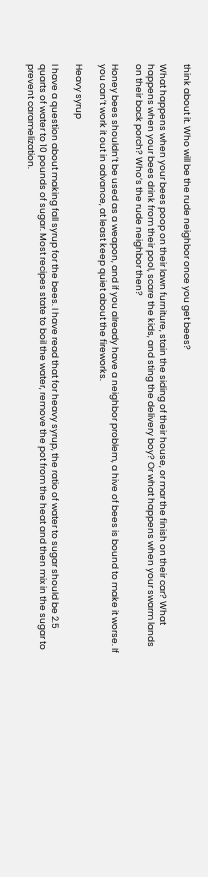think about it. Who will be the rude neighbor once you get bees?

What happens when your bees poop on their lawn furniture, stain the siding of their house, or mar the finish on their car? What happens when your bees drink from their pool, scare the kids, and sting the delivery boy? Or what happens when your swarm lands on their back porch? Who’s the rude neighbor then?

Honey bees shouldn’t be used as a weapon, and if you already have a neighbor problem, a hive of bees is bound to make it worse. If you can’t work it out in advance, at least keep quiet about the fireworks.

Heavy syrup

I have a question about making fall syrup for the bees. I have read that for heavy syrup, the ratio of water to sugar should be 2.5 quarts of water to 10 pounds of sugar. Most recipes state to boil the water, remove the pot from the heat and then mix in the sugar to prevent caramelization.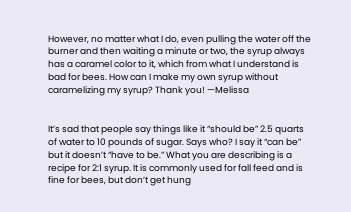However, no matter what I do, even pulling the water off the burner and then waiting a minute or two, the syrup always has a caramel color to it, which from what I understand is bad for bees. How can I make my own syrup without caramelizing my syrup? Thank you! —Melissa


It’s sad that people say things like it “should be” 2.5 quarts of water to 10 pounds of sugar. Says who? I say it “can be” but it doesn’t “have to be.” What you are describing is a recipe for 2:1 syrup. It is commonly used for fall feed and is fine for bees, but don’t get hung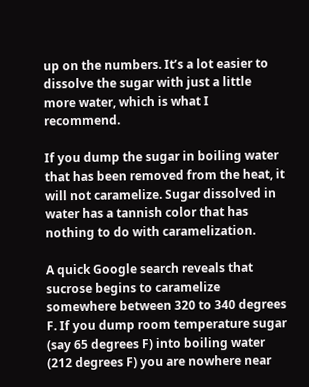up on the numbers. It’s a lot easier to dissolve the sugar with just a little more water, which is what I recommend.

If you dump the sugar in boiling water that has been removed from the heat, it will not caramelize. Sugar dissolved in water has a tannish color that has nothing to do with caramelization.

A quick Google search reveals that sucrose begins to caramelize somewhere between 320 to 340 degrees F. If you dump room temperature sugar (say 65 degrees F) into boiling water (212 degrees F) you are nowhere near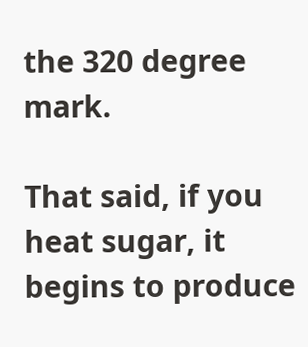the 320 degree mark.

That said, if you heat sugar, it begins to produce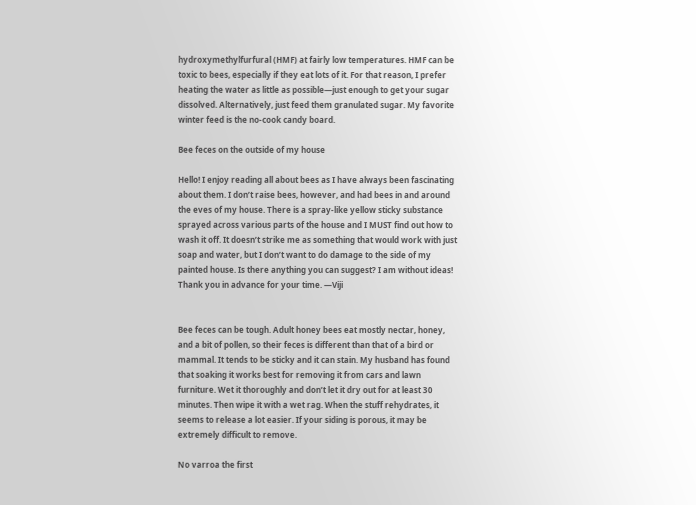hydroxymethylfurfural (HMF) at fairly low temperatures. HMF can be toxic to bees, especially if they eat lots of it. For that reason, I prefer heating the water as little as possible—just enough to get your sugar dissolved. Alternatively, just feed them granulated sugar. My favorite winter feed is the no-cook candy board.

Bee feces on the outside of my house

Hello! I enjoy reading all about bees as I have always been fascinating about them. I don’t raise bees, however, and had bees in and around the eves of my house. There is a spray-like yellow sticky substance sprayed across various parts of the house and I MUST find out how to wash it off. It doesn’t strike me as something that would work with just soap and water, but I don’t want to do damage to the side of my painted house. Is there anything you can suggest? I am without ideas! Thank you in advance for your time. —Viji


Bee feces can be tough. Adult honey bees eat mostly nectar, honey, and a bit of pollen, so their feces is different than that of a bird or mammal. It tends to be sticky and it can stain. My husband has found that soaking it works best for removing it from cars and lawn furniture. Wet it thoroughly and don’t let it dry out for at least 30 minutes. Then wipe it with a wet rag. When the stuff rehydrates, it seems to release a lot easier. If your siding is porous, it may be extremely difficult to remove.

No varroa the first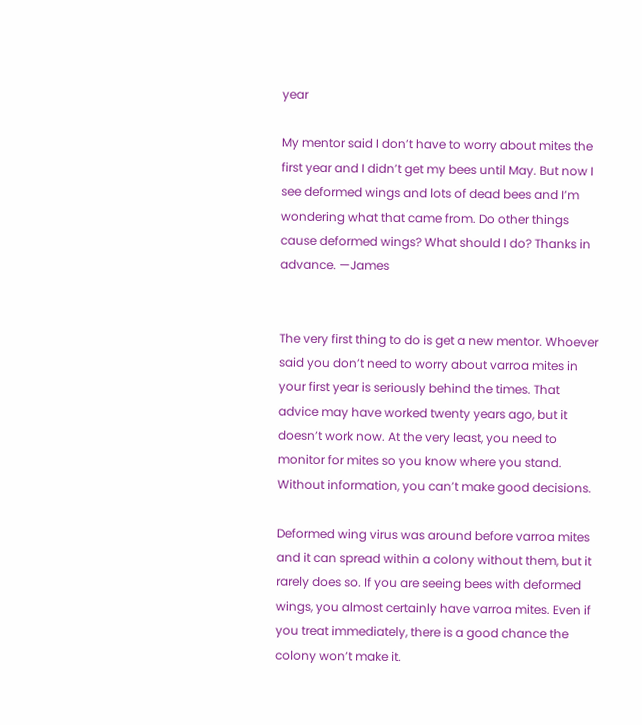year

My mentor said I don’t have to worry about mites the first year and I didn’t get my bees until May. But now I see deformed wings and lots of dead bees and I’m wondering what that came from. Do other things cause deformed wings? What should I do? Thanks in advance. —James


The very first thing to do is get a new mentor. Whoever said you don’t need to worry about varroa mites in your first year is seriously behind the times. That advice may have worked twenty years ago, but it doesn’t work now. At the very least, you need to monitor for mites so you know where you stand. Without information, you can’t make good decisions.

Deformed wing virus was around before varroa mites and it can spread within a colony without them, but it rarely does so. If you are seeing bees with deformed wings, you almost certainly have varroa mites. Even if you treat immediately, there is a good chance the colony won’t make it.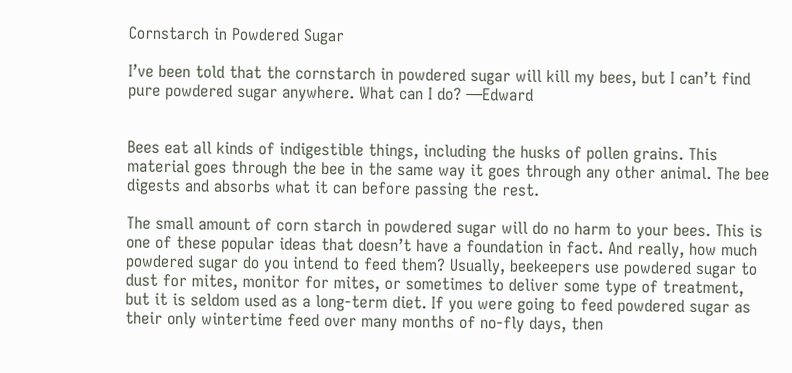Cornstarch in Powdered Sugar

I’ve been told that the cornstarch in powdered sugar will kill my bees, but I can’t find pure powdered sugar anywhere. What can I do? —Edward


Bees eat all kinds of indigestible things, including the husks of pollen grains. This material goes through the bee in the same way it goes through any other animal. The bee digests and absorbs what it can before passing the rest.

The small amount of corn starch in powdered sugar will do no harm to your bees. This is one of these popular ideas that doesn’t have a foundation in fact. And really, how much powdered sugar do you intend to feed them? Usually, beekeepers use powdered sugar to dust for mites, monitor for mites, or sometimes to deliver some type of treatment, but it is seldom used as a long-term diet. If you were going to feed powdered sugar as their only wintertime feed over many months of no-fly days, then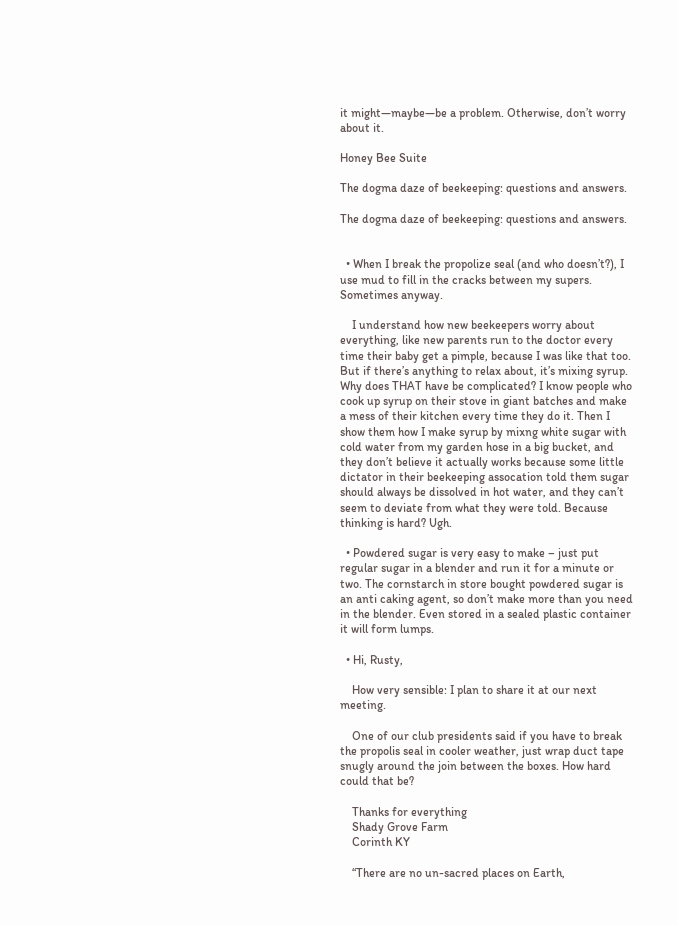it might—maybe—be a problem. Otherwise, don’t worry about it.

Honey Bee Suite

The dogma daze of beekeeping: questions and answers.

The dogma daze of beekeeping: questions and answers.


  • When I break the propolize seal (and who doesn’t?), I use mud to fill in the cracks between my supers. Sometimes anyway.

    I understand how new beekeepers worry about everything, like new parents run to the doctor every time their baby get a pimple, because I was like that too. But if there’s anything to relax about, it’s mixing syrup. Why does THAT have be complicated? I know people who cook up syrup on their stove in giant batches and make a mess of their kitchen every time they do it. Then I show them how I make syrup by mixng white sugar with cold water from my garden hose in a big bucket, and they don’t believe it actually works because some little dictator in their beekeeping assocation told them sugar should always be dissolved in hot water, and they can’t seem to deviate from what they were told. Because thinking is hard? Ugh.

  • Powdered sugar is very easy to make – just put regular sugar in a blender and run it for a minute or two. The cornstarch in store bought powdered sugar is an anti caking agent, so don’t make more than you need in the blender. Even stored in a sealed plastic container it will form lumps.

  • Hi, Rusty,

    How very sensible: I plan to share it at our next meeting.

    One of our club presidents said if you have to break the propolis seal in cooler weather, just wrap duct tape snugly around the join between the boxes. How hard could that be?

    Thanks for everything
    Shady Grove Farm
    Corinth KY

    “There are no un-sacred places on Earth,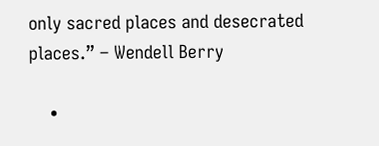only sacred places and desecrated places.” – Wendell Berry

    •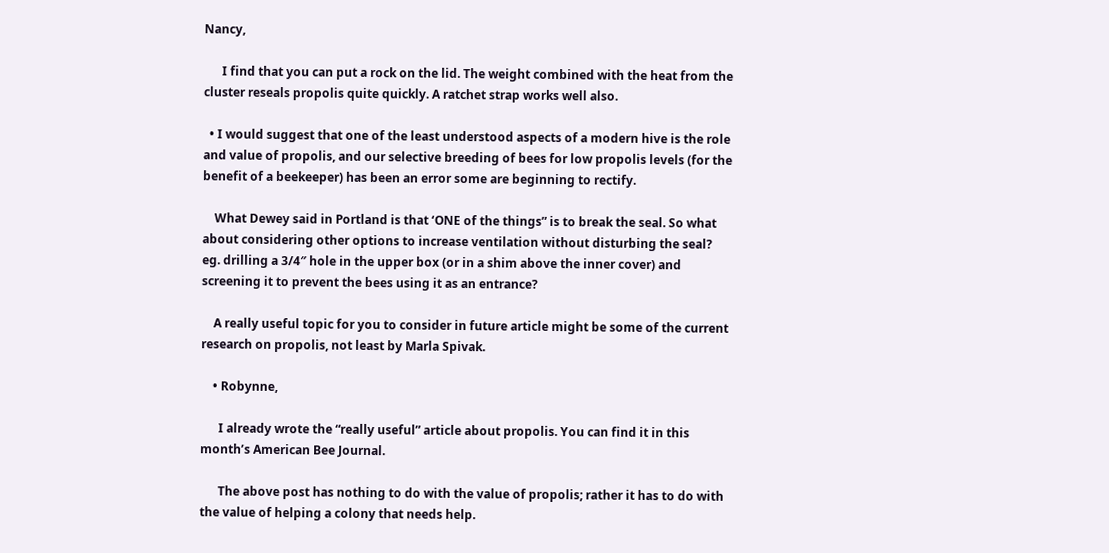Nancy,

      I find that you can put a rock on the lid. The weight combined with the heat from the cluster reseals propolis quite quickly. A ratchet strap works well also.

  • I would suggest that one of the least understood aspects of a modern hive is the role and value of propolis, and our selective breeding of bees for low propolis levels (for the benefit of a beekeeper) has been an error some are beginning to rectify.

    What Dewey said in Portland is that ‘ONE of the things” is to break the seal. So what about considering other options to increase ventilation without disturbing the seal? eg. drilling a 3/4″ hole in the upper box (or in a shim above the inner cover) and screening it to prevent the bees using it as an entrance?

    A really useful topic for you to consider in future article might be some of the current research on propolis, not least by Marla Spivak.

    • Robynne,

      I already wrote the “really useful” article about propolis. You can find it in this month’s American Bee Journal.

      The above post has nothing to do with the value of propolis; rather it has to do with the value of helping a colony that needs help.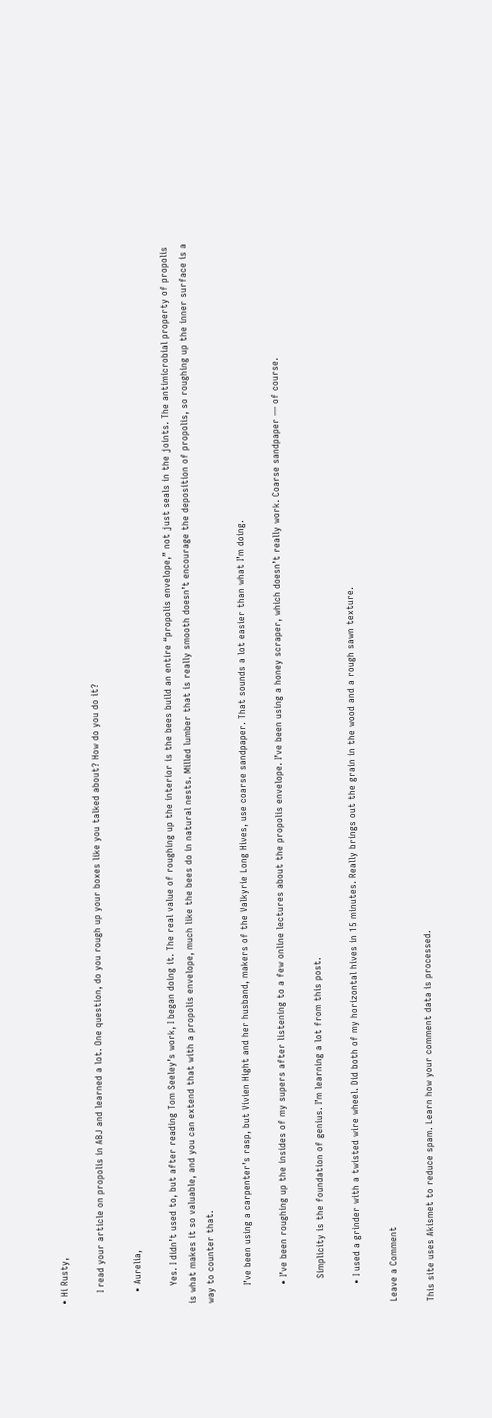• Hi Rusty,

    I read your article on propolis in ABJ and learned a lot. One question, do you rough up your boxes like you talked about? How do you do it?

    • Aurelia,

      Yes. I didn’t used to, but after reading Tom Seeley’s work, I began doing it. The real value of roughing up the interior is the bees build an entire “propolis envelope,” not just seals in the joints. The antimicrobial property of propolis is what makes it so valuable, and you can extend that with a propolis envelope, much like the bees do in natural nests. Milled lumber that is really smooth doesn’t encourage the deposition of propolis, so roughing up the inner surface is a way to counter that.

      I’ve been using a carpenter’s rasp, but Vivien Hight and her husband, makers of the Valkyrie Long Hives, use coarse sandpaper. That sounds a lot easier than what I’m doing.

      • I’ve been roughing up the insides of my supers after listening to a few online lectures about the propolis envelope. I’ve been using a honey scraper, which doesn’t really work. Coarse sandpaper — of course.

        Simplicity is the foundation of genius. I’m learning a lot from this post.

      • I used a grinder with a twisted wire wheel. Did both of my horizontal hives in 15 minutes. Really brings out the grain in the wood and a rough sawn texture.

Leave a Comment

This site uses Akismet to reduce spam. Learn how your comment data is processed.